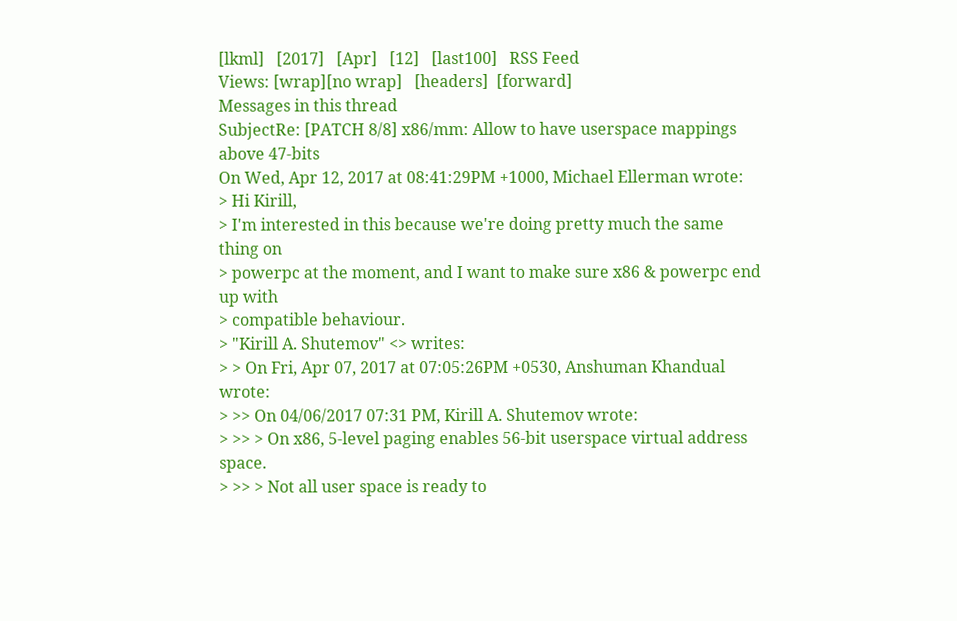[lkml]   [2017]   [Apr]   [12]   [last100]   RSS Feed
Views: [wrap][no wrap]   [headers]  [forward]
Messages in this thread
SubjectRe: [PATCH 8/8] x86/mm: Allow to have userspace mappings above 47-bits
On Wed, Apr 12, 2017 at 08:41:29PM +1000, Michael Ellerman wrote:
> Hi Kirill,
> I'm interested in this because we're doing pretty much the same thing on
> powerpc at the moment, and I want to make sure x86 & powerpc end up with
> compatible behaviour.
> "Kirill A. Shutemov" <> writes:
> > On Fri, Apr 07, 2017 at 07:05:26PM +0530, Anshuman Khandual wrote:
> >> On 04/06/2017 07:31 PM, Kirill A. Shutemov wrote:
> >> > On x86, 5-level paging enables 56-bit userspace virtual address space.
> >> > Not all user space is ready to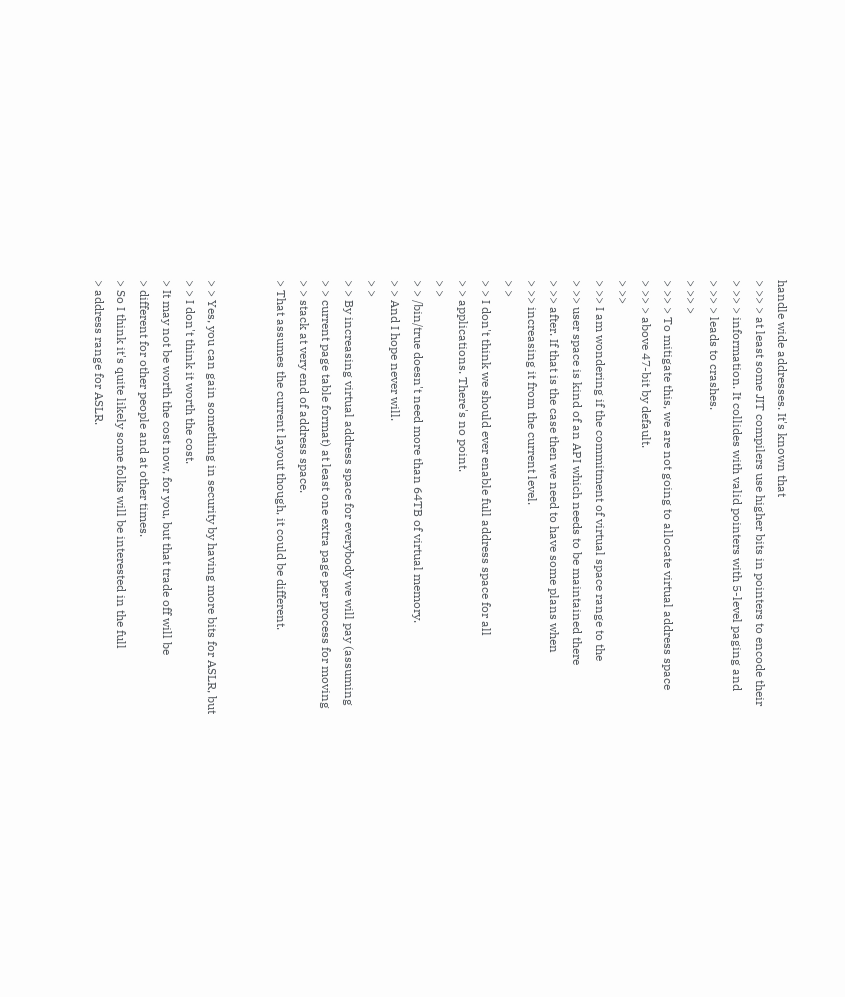handle wide addresses. It's known that
> >> > at least some JIT compilers use higher bits in pointers to encode their
> >> > information. It collides with valid pointers with 5-level paging and
> >> > leads to crashes.
> >> >
> >> > To mitigate this, we are not going to allocate virtual address space
> >> > above 47-bit by default.
> >>
> >> I am wondering if the commitment of virtual space range to the
> >> user space is kind of an API which needs to be maintained there
> >> after. If that is the case then we need to have some plans when
> >> increasing it from the current level.
> >
> > I don't think we should ever enable full address space for all
> > applications. There's no point.
> >
> > /bin/true doesn't need more than 64TB of virtual memory.
> > And I hope never will.
> >
> > By increasing virtual address space for everybody we will pay (assuming
> > current page table format) at least one extra page per process for moving
> > stack at very end of address space.
> That assumes the current layout though, it could be different.


> > Yes, you can gain something in security by having more bits for ASLR, but
> > I don't think it worth the cost.
> It may not be worth the cost now, for you, but that trade off will be
> different for other people and at other times.
> So I think it's quite likely some folks will be interested in the full
> address range for ASLR.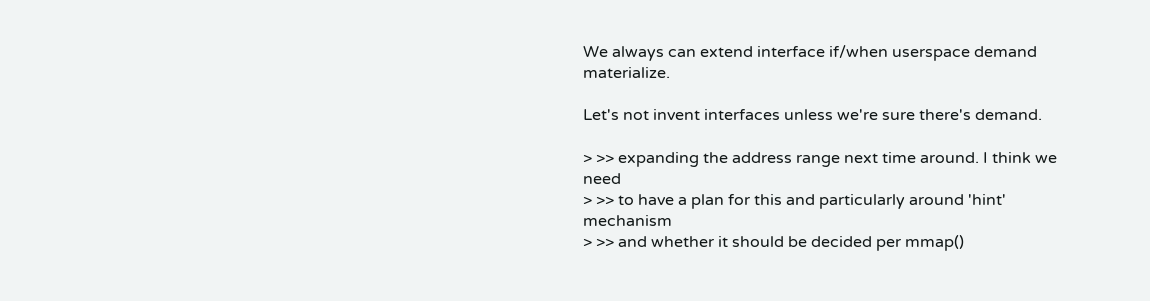We always can extend interface if/when userspace demand materialize.

Let's not invent interfaces unless we're sure there's demand.

> >> expanding the address range next time around. I think we need
> >> to have a plan for this and particularly around 'hint' mechanism
> >> and whether it should be decided per mmap()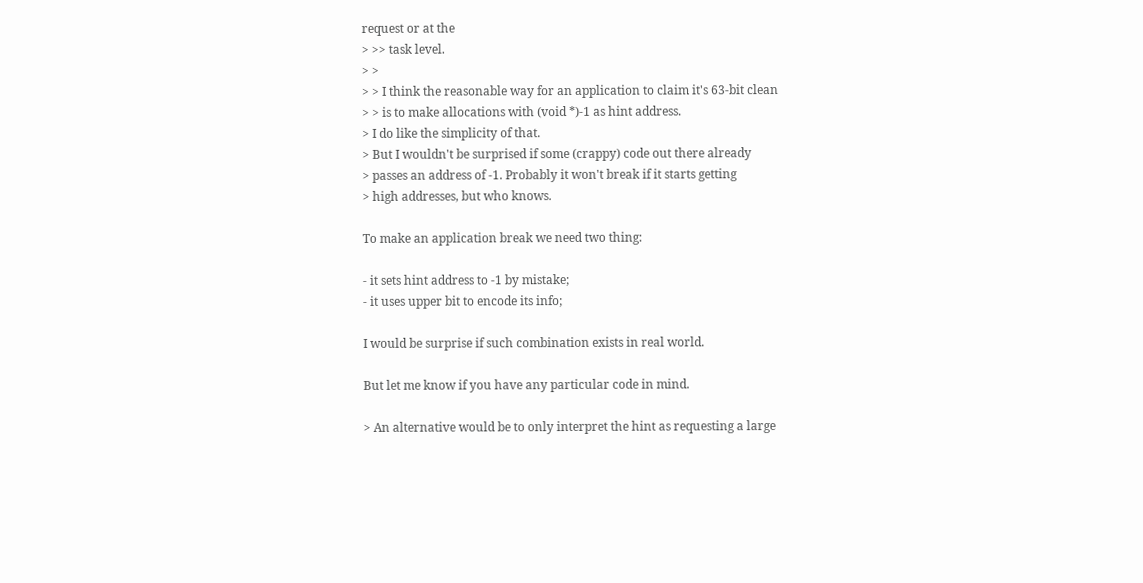request or at the
> >> task level.
> >
> > I think the reasonable way for an application to claim it's 63-bit clean
> > is to make allocations with (void *)-1 as hint address.
> I do like the simplicity of that.
> But I wouldn't be surprised if some (crappy) code out there already
> passes an address of -1. Probably it won't break if it starts getting
> high addresses, but who knows.

To make an application break we need two thing:

- it sets hint address to -1 by mistake;
- it uses upper bit to encode its info;

I would be surprise if such combination exists in real world.

But let me know if you have any particular code in mind.

> An alternative would be to only interpret the hint as requesting a large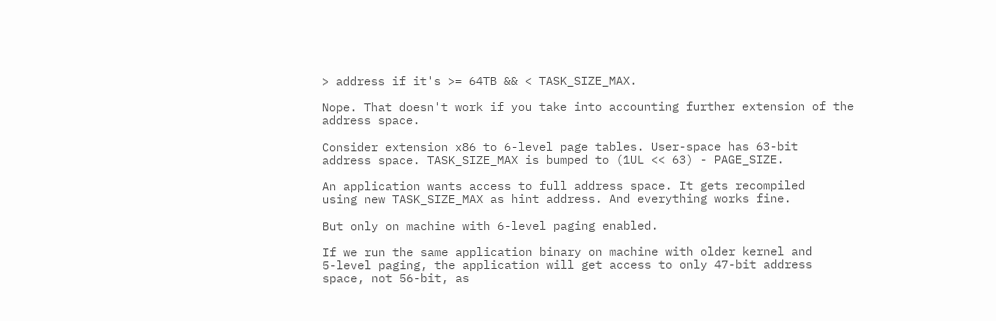> address if it's >= 64TB && < TASK_SIZE_MAX.

Nope. That doesn't work if you take into accounting further extension of the
address space.

Consider extension x86 to 6-level page tables. User-space has 63-bit
address space. TASK_SIZE_MAX is bumped to (1UL << 63) - PAGE_SIZE.

An application wants access to full address space. It gets recompiled
using new TASK_SIZE_MAX as hint address. And everything works fine.

But only on machine with 6-level paging enabled.

If we run the same application binary on machine with older kernel and
5-level paging, the application will get access to only 47-bit address
space, not 56-bit, as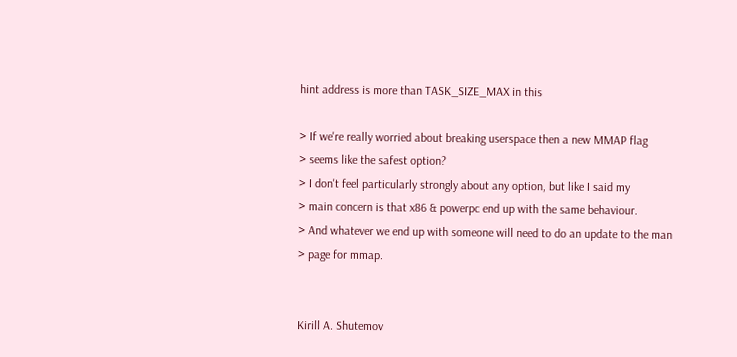hint address is more than TASK_SIZE_MAX in this

> If we're really worried about breaking userspace then a new MMAP flag
> seems like the safest option?
> I don't feel particularly strongly about any option, but like I said my
> main concern is that x86 & powerpc end up with the same behaviour.
> And whatever we end up with someone will need to do an update to the man
> page for mmap.


Kirill A. Shutemov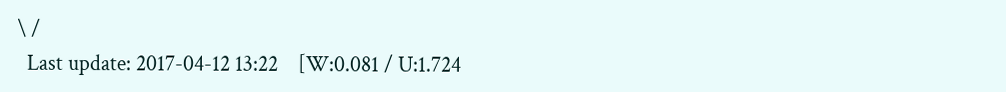\ /
  Last update: 2017-04-12 13:22    [W:0.081 / U:1.724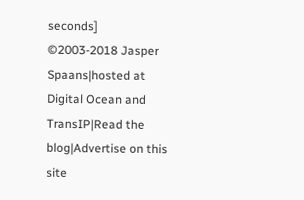seconds]
©2003-2018 Jasper Spaans|hosted at Digital Ocean and TransIP|Read the blog|Advertise on this site